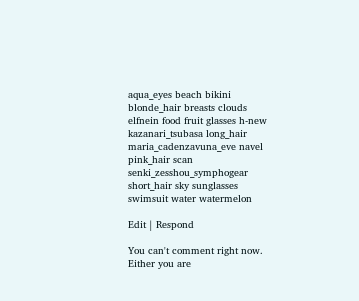aqua_eyes beach bikini blonde_hair breasts clouds elfnein food fruit glasses h-new kazanari_tsubasa long_hair maria_cadenzavuna_eve navel pink_hair scan senki_zesshou_symphogear short_hair sky sunglasses swimsuit water watermelon

Edit | Respond

You can't comment right now.
Either you are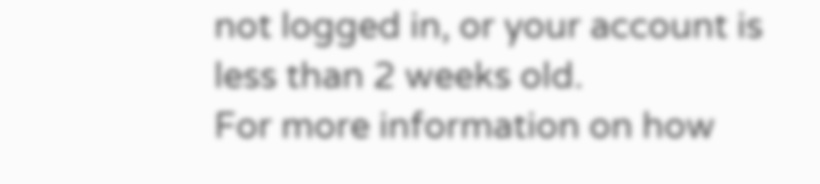not logged in, or your account is less than 2 weeks old.
For more information on how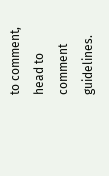to comment, head to comment guidelines.